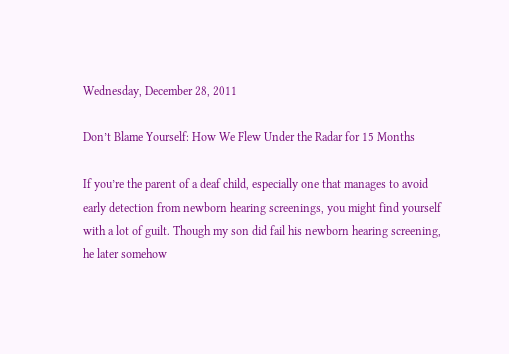Wednesday, December 28, 2011

Don’t Blame Yourself: How We Flew Under the Radar for 15 Months

If you’re the parent of a deaf child, especially one that manages to avoid early detection from newborn hearing screenings, you might find yourself with a lot of guilt. Though my son did fail his newborn hearing screening, he later somehow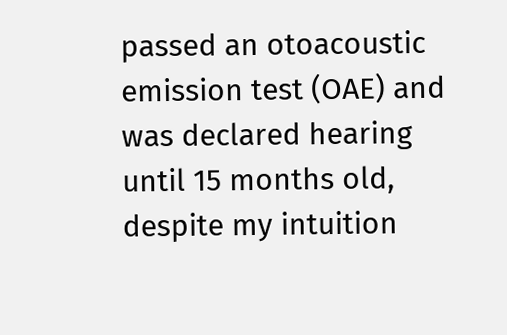passed an otoacoustic emission test (OAE) and was declared hearing until 15 months old, despite my intuition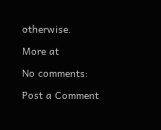otherwise.

More at

No comments:

Post a Comment